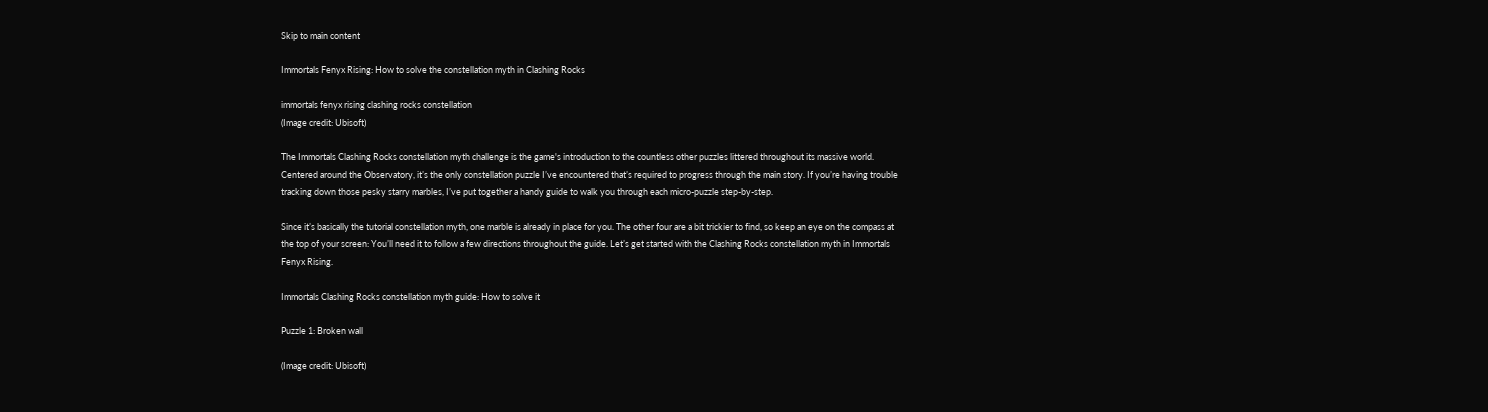Skip to main content

Immortals Fenyx Rising: How to solve the constellation myth in Clashing Rocks

immortals fenyx rising clashing rocks constellation
(Image credit: Ubisoft)

The Immortals Clashing Rocks constellation myth challenge is the game's introduction to the countless other puzzles littered throughout its massive world. Centered around the Observatory, it’s the only constellation puzzle I’ve encountered that’s required to progress through the main story. If you’re having trouble tracking down those pesky starry marbles, I’ve put together a handy guide to walk you through each micro-puzzle step-by-step.

Since it’s basically the tutorial constellation myth, one marble is already in place for you. The other four are a bit trickier to find, so keep an eye on the compass at the top of your screen: You’ll need it to follow a few directions throughout the guide. Let’s get started with the Clashing Rocks constellation myth in Immortals Fenyx Rising.

Immortals Clashing Rocks constellation myth guide: How to solve it

Puzzle 1: Broken wall

(Image credit: Ubisoft)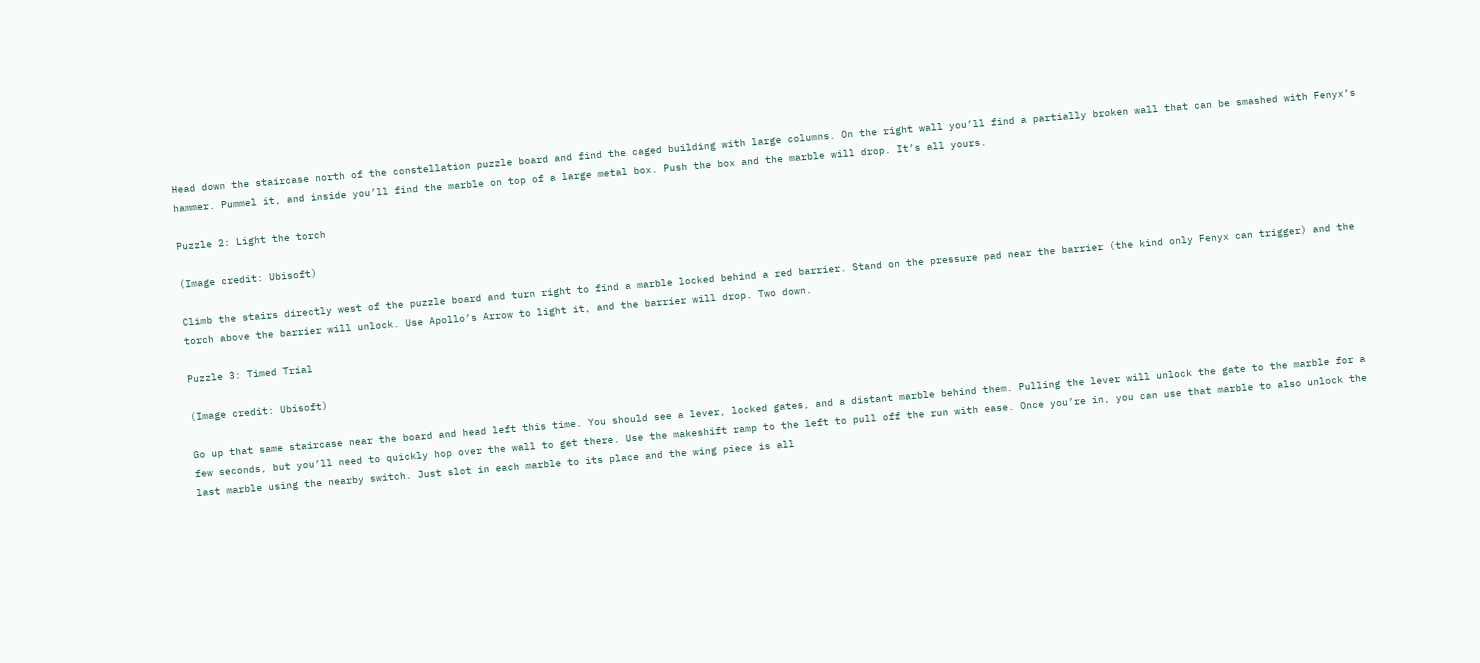Head down the staircase north of the constellation puzzle board and find the caged building with large columns. On the right wall you’ll find a partially broken wall that can be smashed with Fenyx’s hammer. Pummel it, and inside you’ll find the marble on top of a large metal box. Push the box and the marble will drop. It’s all yours.

Puzzle 2: Light the torch

(Image credit: Ubisoft)

Climb the stairs directly west of the puzzle board and turn right to find a marble locked behind a red barrier. Stand on the pressure pad near the barrier (the kind only Fenyx can trigger) and the torch above the barrier will unlock. Use Apollo’s Arrow to light it, and the barrier will drop. Two down.

Puzzle 3: Timed Trial

(Image credit: Ubisoft)

Go up that same staircase near the board and head left this time. You should see a lever, locked gates, and a distant marble behind them. Pulling the lever will unlock the gate to the marble for a few seconds, but you’ll need to quickly hop over the wall to get there. Use the makeshift ramp to the left to pull off the run with ease. Once you’re in, you can use that marble to also unlock the last marble using the nearby switch. Just slot in each marble to its place and the wing piece is all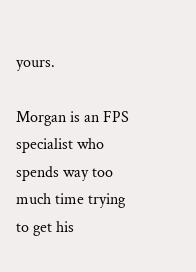yours.

Morgan is an FPS specialist who spends way too much time trying to get his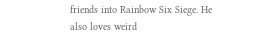friends into Rainbow Six Siege. He also loves weird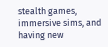stealth games, immersive sims, and having new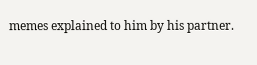memes explained to him by his partner.